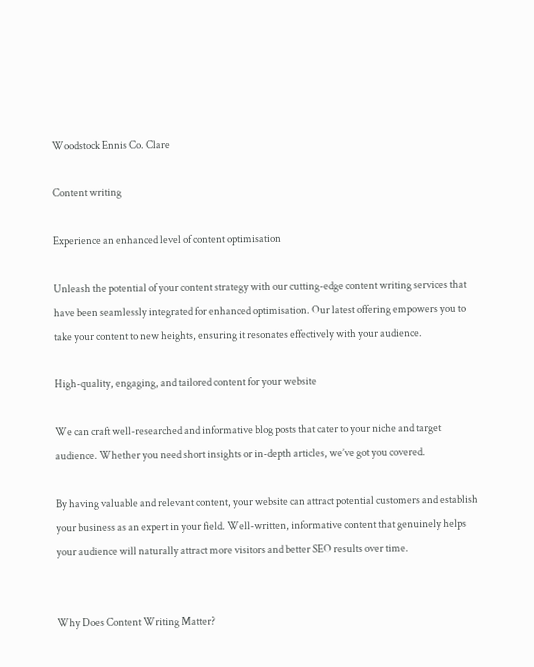Woodstock Ennis Co. Clare

Content writing

Experience an enhanced level of content optimisation

Unleash the potential of your content strategy with our cutting-edge content writing services that have been seamlessly integrated for enhanced optimisation. Our latest offering empowers you to take your content to new heights, ensuring it resonates effectively with your audience.

High-quality, engaging, and tailored content for your website

We can craft well-researched and informative blog posts that cater to your niche and target audience. Whether you need short insights or in-depth articles, we’ve got you covered.

By having valuable and relevant content, your website can attract potential customers and establish your business as an expert in your field. Well-written, informative content that genuinely helps your audience will naturally attract more visitors and better SEO results over time.


Why Does Content Writing Matter?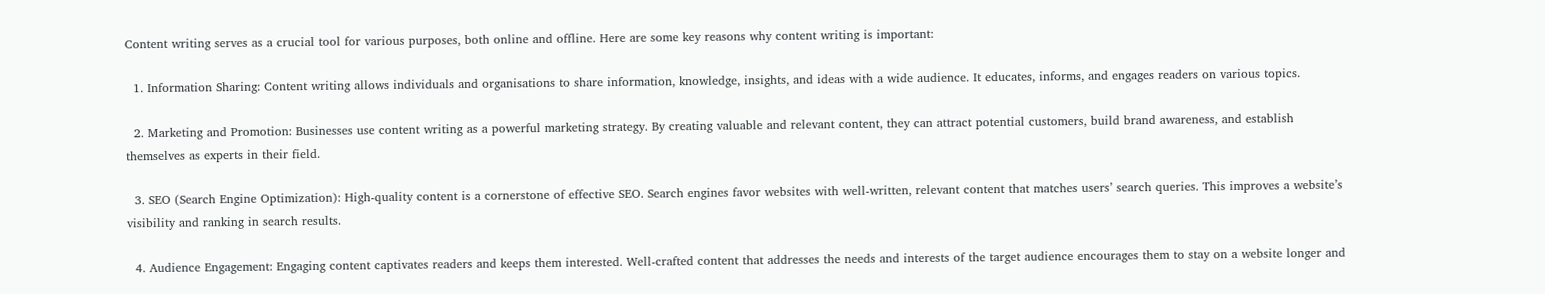Content writing serves as a crucial tool for various purposes, both online and offline. Here are some key reasons why content writing is important:

  1. Information Sharing: Content writing allows individuals and organisations to share information, knowledge, insights, and ideas with a wide audience. It educates, informs, and engages readers on various topics.

  2. Marketing and Promotion: Businesses use content writing as a powerful marketing strategy. By creating valuable and relevant content, they can attract potential customers, build brand awareness, and establish themselves as experts in their field.

  3. SEO (Search Engine Optimization): High-quality content is a cornerstone of effective SEO. Search engines favor websites with well-written, relevant content that matches users’ search queries. This improves a website’s visibility and ranking in search results.

  4. Audience Engagement: Engaging content captivates readers and keeps them interested. Well-crafted content that addresses the needs and interests of the target audience encourages them to stay on a website longer and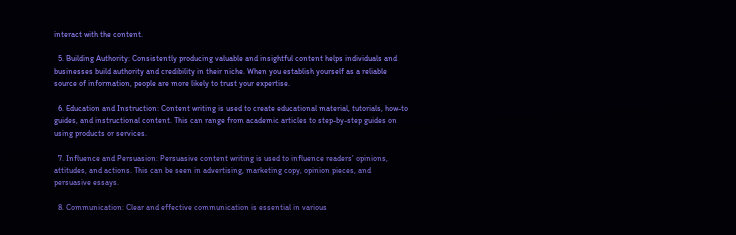interact with the content.

  5. Building Authority: Consistently producing valuable and insightful content helps individuals and businesses build authority and credibility in their niche. When you establish yourself as a reliable source of information, people are more likely to trust your expertise.

  6. Education and Instruction: Content writing is used to create educational material, tutorials, how-to guides, and instructional content. This can range from academic articles to step-by-step guides on using products or services.

  7. Influence and Persuasion: Persuasive content writing is used to influence readers’ opinions, attitudes, and actions. This can be seen in advertising, marketing copy, opinion pieces, and persuasive essays.

  8. Communication: Clear and effective communication is essential in various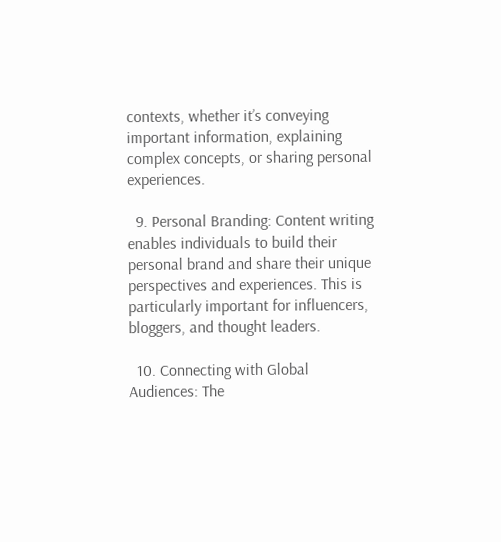contexts, whether it’s conveying important information, explaining complex concepts, or sharing personal experiences.

  9. Personal Branding: Content writing enables individuals to build their personal brand and share their unique perspectives and experiences. This is particularly important for influencers, bloggers, and thought leaders.

  10. Connecting with Global Audiences: The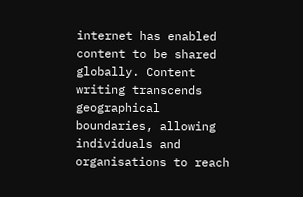internet has enabled content to be shared globally. Content writing transcends geographical boundaries, allowing individuals and organisations to reach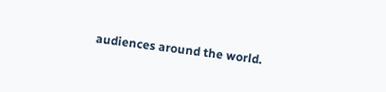audiences around the world.